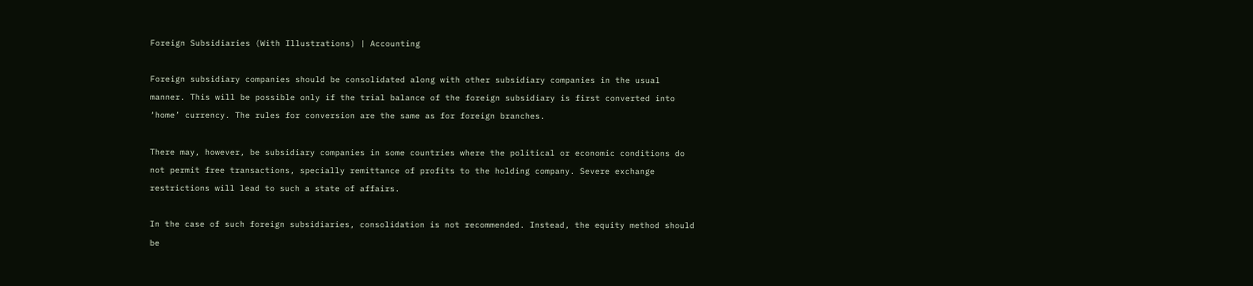Foreign Subsidiaries (With Illustrations) | Accounting

Foreign subsidiary companies should be consolidated along with other subsidiary companies in the usual manner. This will be possible only if the trial balance of the foreign subsidiary is first converted into ‘home’ currency. The rules for conversion are the same as for foreign branches.

There may, however, be subsidiary companies in some countries where the political or economic conditions do not permit free transactions, specially remittance of profits to the holding company. Severe exchange restrictions will lead to such a state of affairs.

In the case of such foreign subsidiaries, consolidation is not recommended. Instead, the equity method should be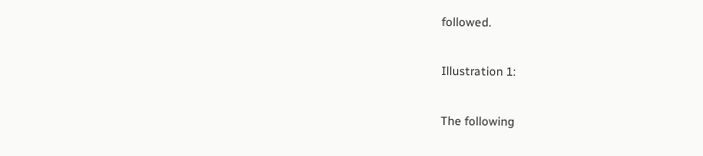followed.

Illustration 1:

The following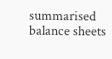summarised balance sheets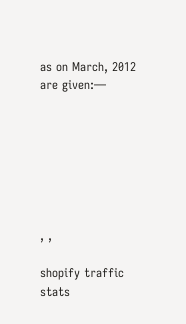as on March, 2012 are given:—







, ,

shopify traffic stats